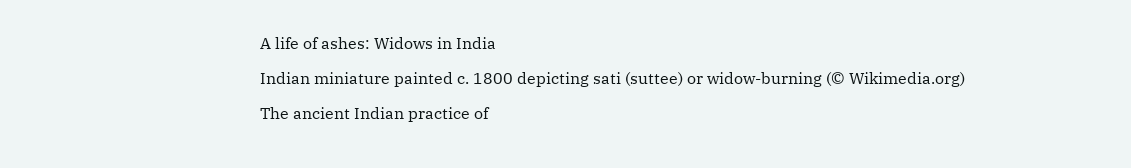A life of ashes: Widows in India

Indian miniature painted c. 1800 depicting sati (suttee) or widow-burning (© Wikimedia.org)

The ancient Indian practice of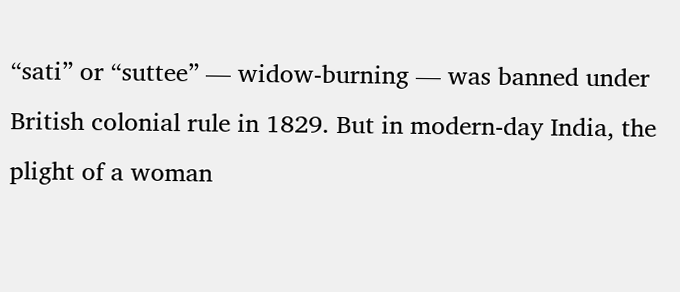“sati” or “suttee” — widow-burning — was banned under British colonial rule in 1829. But in modern-day India, the plight of a woman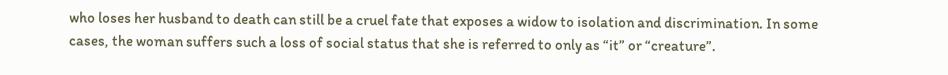who loses her husband to death can still be a cruel fate that exposes a widow to isolation and discrimination. In some cases, the woman suffers such a loss of social status that she is referred to only as “it” or “creature”.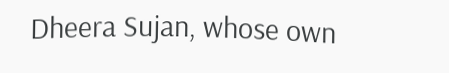Dheera Sujan, whose own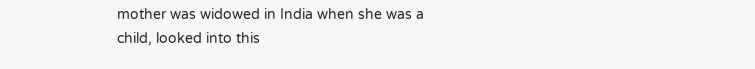mother was widowed in India when she was a child, looked into this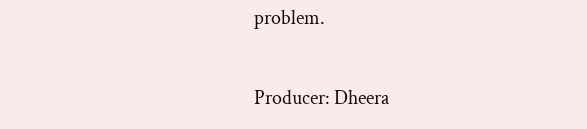problem.

Producer: Dheera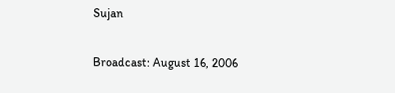Sujan

Broadcast: August 16, 2006